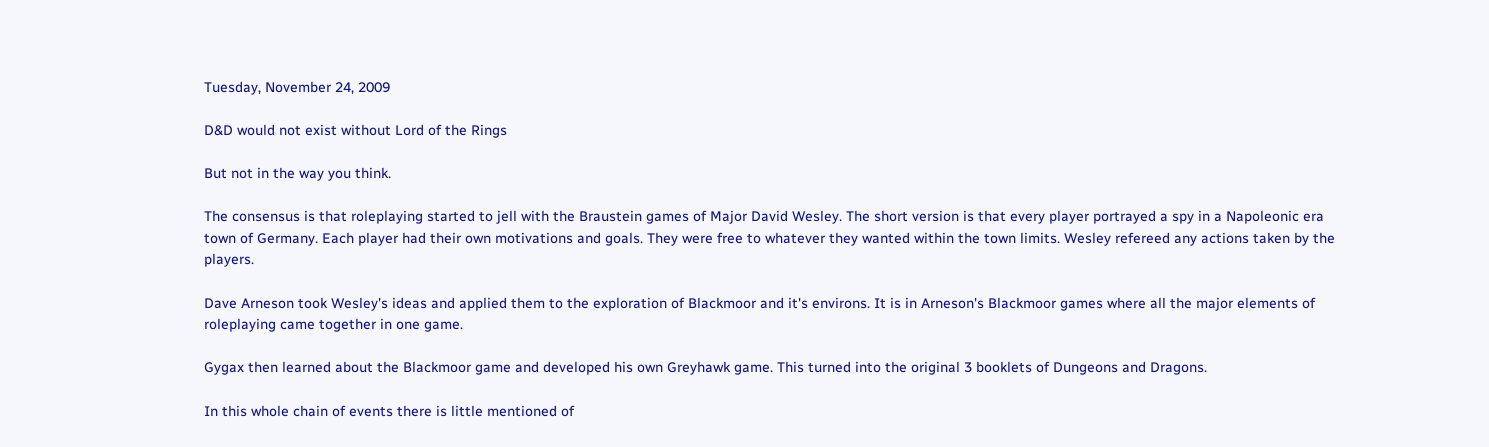Tuesday, November 24, 2009

D&D would not exist without Lord of the Rings

But not in the way you think.

The consensus is that roleplaying started to jell with the Braustein games of Major David Wesley. The short version is that every player portrayed a spy in a Napoleonic era town of Germany. Each player had their own motivations and goals. They were free to whatever they wanted within the town limits. Wesley refereed any actions taken by the players.

Dave Arneson took Wesley's ideas and applied them to the exploration of Blackmoor and it's environs. It is in Arneson's Blackmoor games where all the major elements of roleplaying came together in one game.

Gygax then learned about the Blackmoor game and developed his own Greyhawk game. This turned into the original 3 booklets of Dungeons and Dragons.

In this whole chain of events there is little mentioned of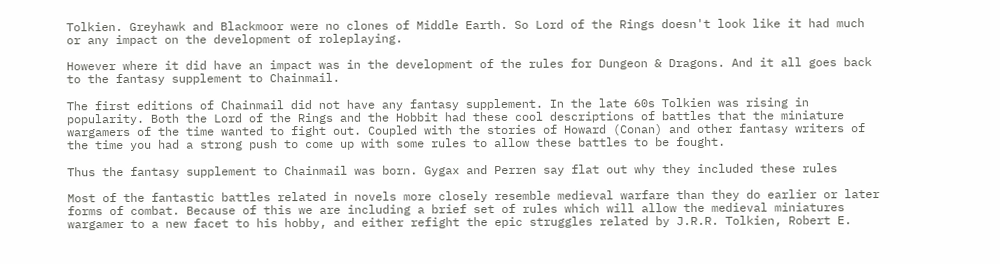Tolkien. Greyhawk and Blackmoor were no clones of Middle Earth. So Lord of the Rings doesn't look like it had much or any impact on the development of roleplaying.

However where it did have an impact was in the development of the rules for Dungeon & Dragons. And it all goes back to the fantasy supplement to Chainmail.

The first editions of Chainmail did not have any fantasy supplement. In the late 60s Tolkien was rising in popularity. Both the Lord of the Rings and the Hobbit had these cool descriptions of battles that the miniature wargamers of the time wanted to fight out. Coupled with the stories of Howard (Conan) and other fantasy writers of the time you had a strong push to come up with some rules to allow these battles to be fought.

Thus the fantasy supplement to Chainmail was born. Gygax and Perren say flat out why they included these rules

Most of the fantastic battles related in novels more closely resemble medieval warfare than they do earlier or later forms of combat. Because of this we are including a brief set of rules which will allow the medieval miniatures wargamer to a new facet to his hobby, and either refight the epic struggles related by J.R.R. Tolkien, Robert E.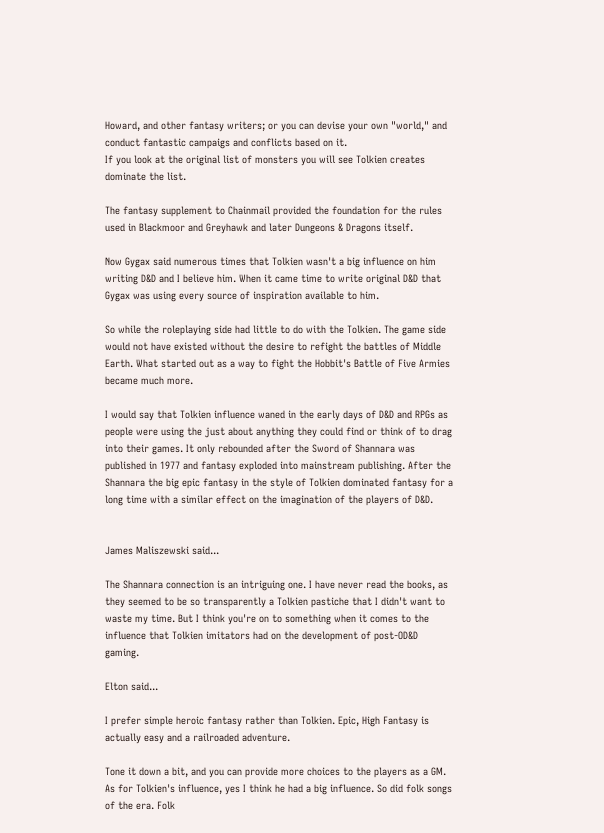Howard, and other fantasy writers; or you can devise your own "world," and conduct fantastic campaigs and conflicts based on it.
If you look at the original list of monsters you will see Tolkien creates dominate the list.

The fantasy supplement to Chainmail provided the foundation for the rules used in Blackmoor and Greyhawk and later Dungeons & Dragons itself.

Now Gygax said numerous times that Tolkien wasn't a big influence on him writing D&D and I believe him. When it came time to write original D&D that Gygax was using every source of inspiration available to him.

So while the roleplaying side had little to do with the Tolkien. The game side would not have existed without the desire to refight the battles of Middle Earth. What started out as a way to fight the Hobbit's Battle of Five Armies became much more.

I would say that Tolkien influence waned in the early days of D&D and RPGs as people were using the just about anything they could find or think of to drag into their games. It only rebounded after the Sword of Shannara was published in 1977 and fantasy exploded into mainstream publishing. After the Shannara the big epic fantasy in the style of Tolkien dominated fantasy for a long time with a similar effect on the imagination of the players of D&D.


James Maliszewski said...

The Shannara connection is an intriguing one. I have never read the books, as they seemed to be so transparently a Tolkien pastiche that I didn't want to waste my time. But I think you're on to something when it comes to the influence that Tolkien imitators had on the development of post-OD&D gaming.

Elton said...

I prefer simple heroic fantasy rather than Tolkien. Epic, High Fantasy is actually easy and a railroaded adventure.

Tone it down a bit, and you can provide more choices to the players as a GM. As for Tolkien's influence, yes I think he had a big influence. So did folk songs of the era. Folk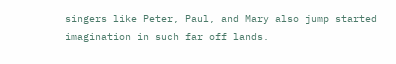singers like Peter, Paul, and Mary also jump started imagination in such far off lands.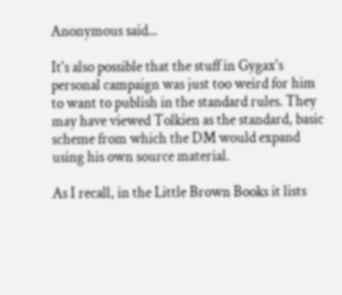Anonymous said...

It's also possible that the stuff in Gygax's personal campaign was just too weird for him to want to publish in the standard rules. They may have viewed Tolkien as the standard, basic scheme from which the DM would expand using his own source material.

As I recall, in the Little Brown Books it lists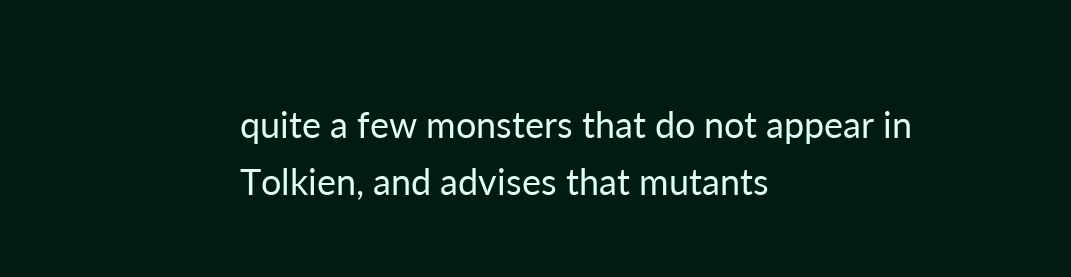quite a few monsters that do not appear in Tolkien, and advises that mutants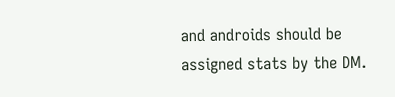and androids should be assigned stats by the DM.